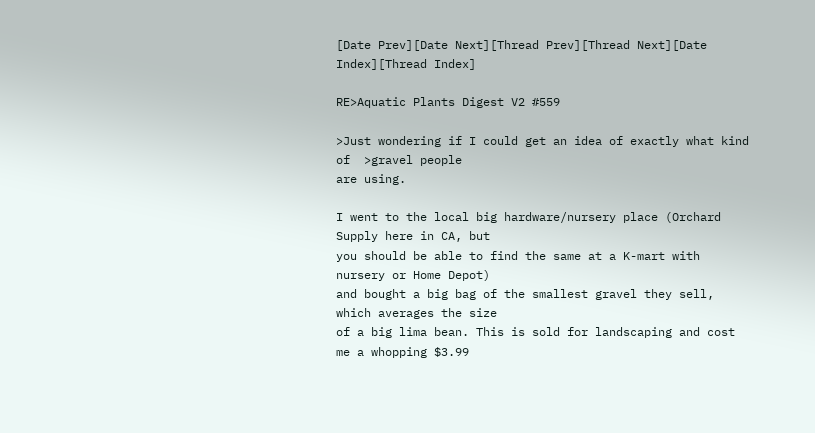[Date Prev][Date Next][Thread Prev][Thread Next][Date Index][Thread Index]

RE>Aquatic Plants Digest V2 #559

>Just wondering if I could get an idea of exactly what kind of  >gravel people
are using.

I went to the local big hardware/nursery place (Orchard Supply here in CA, but
you should be able to find the same at a K-mart with nursery or Home Depot)
and bought a big bag of the smallest gravel they sell, which averages the size
of a big lima bean. This is sold for landscaping and cost me a whopping $3.99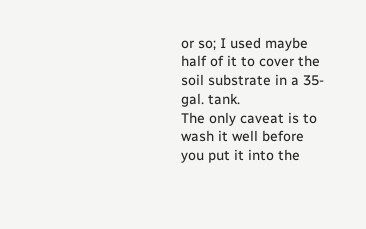or so; I used maybe half of it to cover the soil substrate in a 35-gal. tank.
The only caveat is to wash it well before you put it into the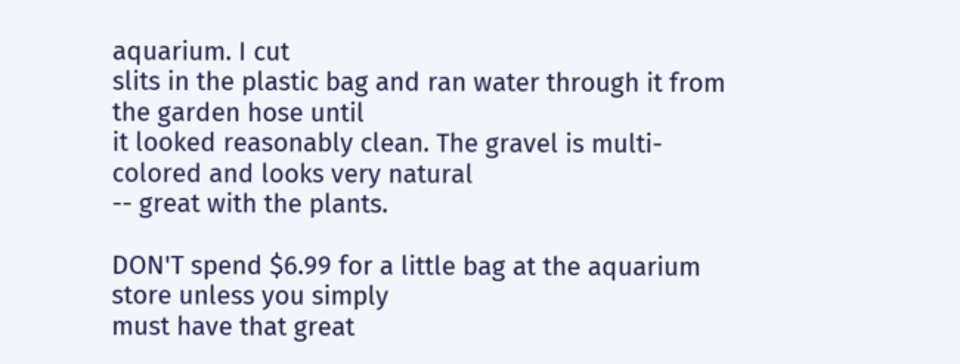aquarium. I cut
slits in the plastic bag and ran water through it from the garden hose until
it looked reasonably clean. The gravel is multi-colored and looks very natural
-- great with the plants.

DON'T spend $6.99 for a little bag at the aquarium store unless you simply
must have that great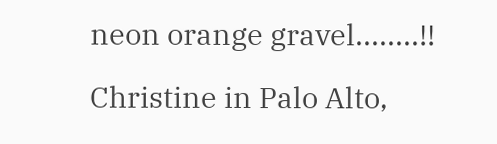neon orange gravel........!!

Christine in Palo Alto,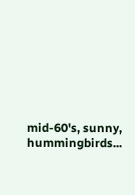mid-60's, sunny, hummingbirds...